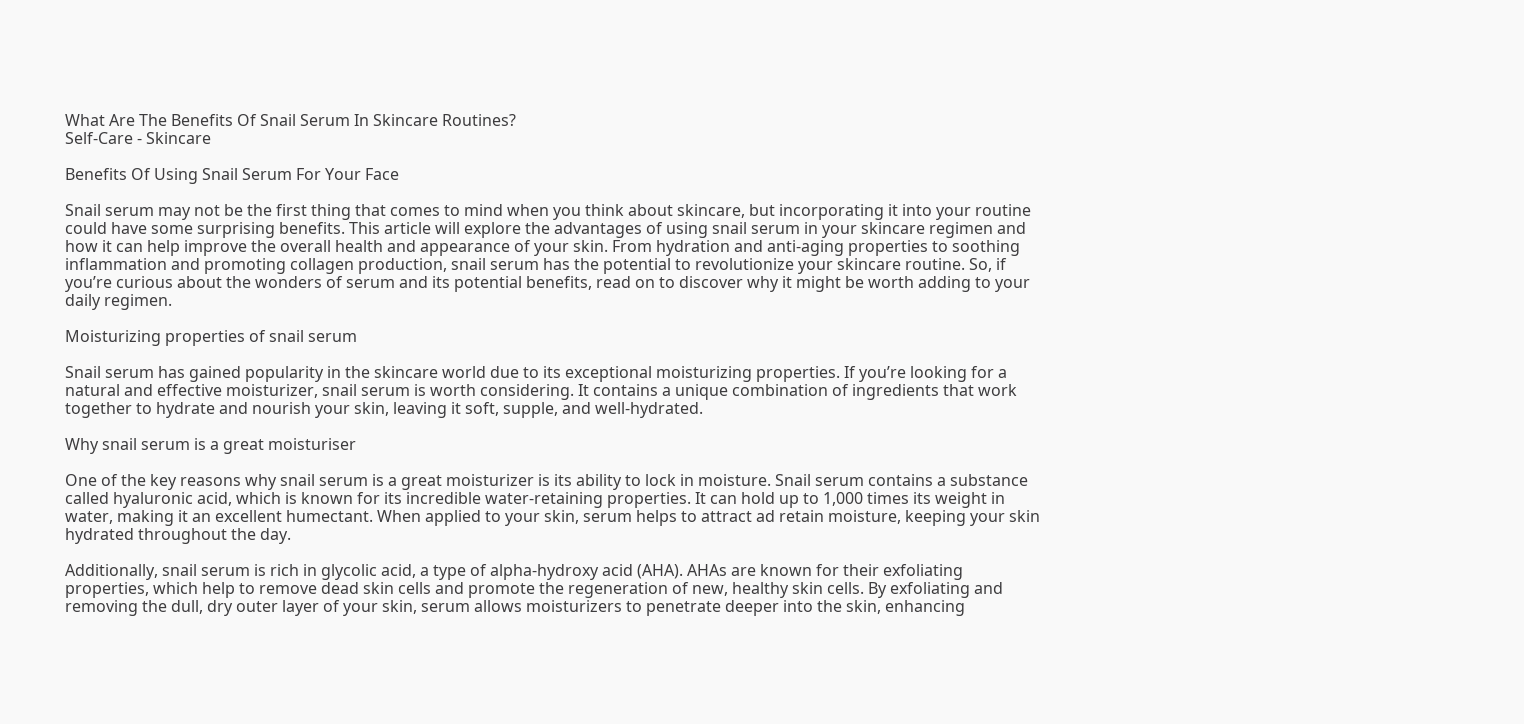What Are The Benefits Of Snail Serum In Skincare Routines?
Self-Care - Skincare

Benefits Of Using Snail Serum For Your Face

Snail serum may not be the first thing that comes to mind when you think about skincare, but incorporating it into your routine could have some surprising benefits. This article will explore the advantages of using snail serum in your skincare regimen and how it can help improve the overall health and appearance of your skin. From hydration and anti-aging properties to soothing inflammation and promoting collagen production, snail serum has the potential to revolutionize your skincare routine. So, if you’re curious about the wonders of serum and its potential benefits, read on to discover why it might be worth adding to your daily regimen.

Moisturizing properties of snail serum

Snail serum has gained popularity in the skincare world due to its exceptional moisturizing properties. If you’re looking for a natural and effective moisturizer, snail serum is worth considering. It contains a unique combination of ingredients that work together to hydrate and nourish your skin, leaving it soft, supple, and well-hydrated.

Why snail serum is a great moisturiser

One of the key reasons why snail serum is a great moisturizer is its ability to lock in moisture. Snail serum contains a substance called hyaluronic acid, which is known for its incredible water-retaining properties. It can hold up to 1,000 times its weight in water, making it an excellent humectant. When applied to your skin, serum helps to attract ad retain moisture, keeping your skin hydrated throughout the day.

Additionally, snail serum is rich in glycolic acid, a type of alpha-hydroxy acid (AHA). AHAs are known for their exfoliating properties, which help to remove dead skin cells and promote the regeneration of new, healthy skin cells. By exfoliating and removing the dull, dry outer layer of your skin, serum allows moisturizers to penetrate deeper into the skin, enhancing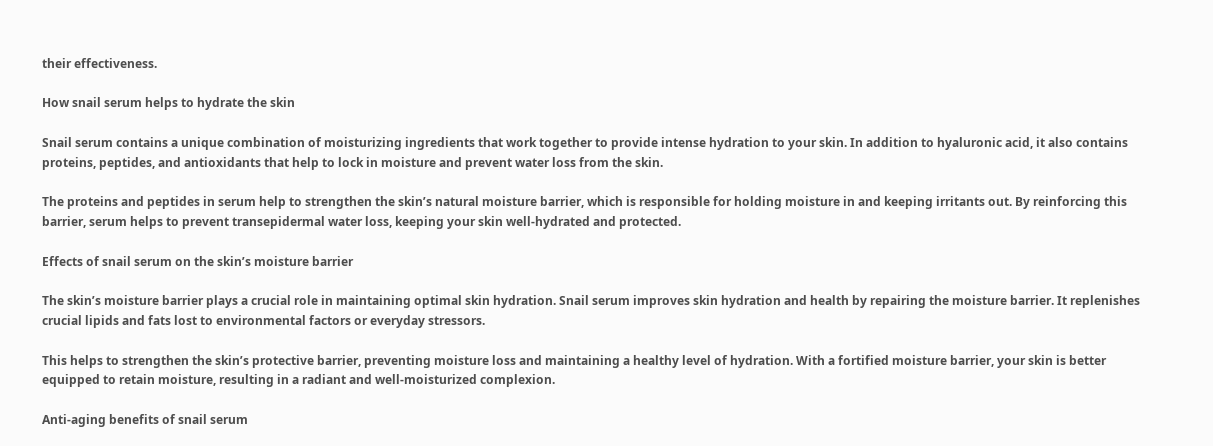their effectiveness.

How snail serum helps to hydrate the skin

Snail serum contains a unique combination of moisturizing ingredients that work together to provide intense hydration to your skin. In addition to hyaluronic acid, it also contains proteins, peptides, and antioxidants that help to lock in moisture and prevent water loss from the skin.

The proteins and peptides in serum help to strengthen the skin’s natural moisture barrier, which is responsible for holding moisture in and keeping irritants out. By reinforcing this barrier, serum helps to prevent transepidermal water loss, keeping your skin well-hydrated and protected.

Effects of snail serum on the skin’s moisture barrier

The skin’s moisture barrier plays a crucial role in maintaining optimal skin hydration. Snail serum improves skin hydration and health by repairing the moisture barrier. It replenishes crucial lipids and fats lost to environmental factors or everyday stressors.

This helps to strengthen the skin’s protective barrier, preventing moisture loss and maintaining a healthy level of hydration. With a fortified moisture barrier, your skin is better equipped to retain moisture, resulting in a radiant and well-moisturized complexion.

Anti-aging benefits of snail serum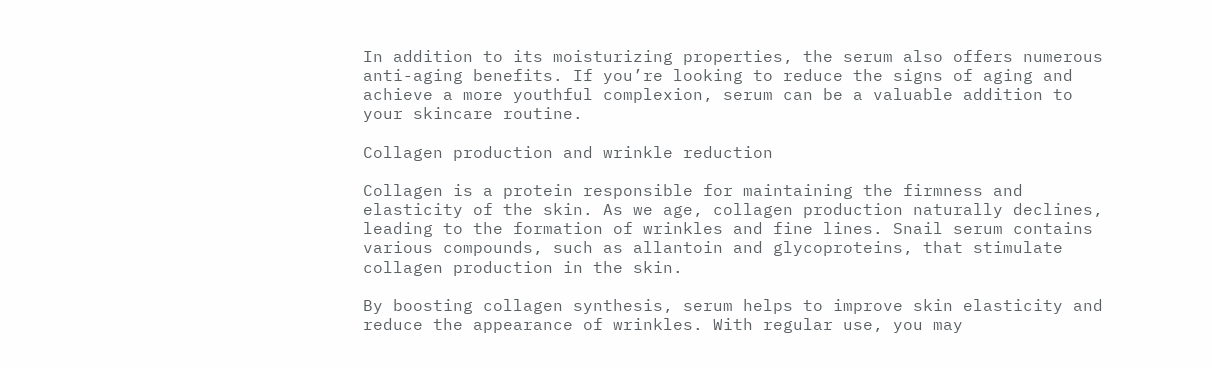In addition to its moisturizing properties, the serum also offers numerous anti-aging benefits. If you’re looking to reduce the signs of aging and achieve a more youthful complexion, serum can be a valuable addition to your skincare routine.

Collagen production and wrinkle reduction

Collagen is a protein responsible for maintaining the firmness and elasticity of the skin. As we age, collagen production naturally declines, leading to the formation of wrinkles and fine lines. Snail serum contains various compounds, such as allantoin and glycoproteins, that stimulate collagen production in the skin.

By boosting collagen synthesis, serum helps to improve skin elasticity and reduce the appearance of wrinkles. With regular use, you may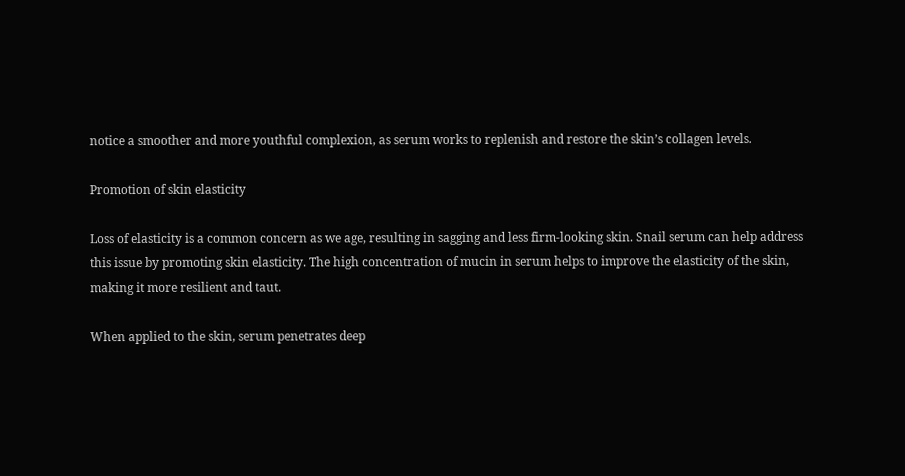notice a smoother and more youthful complexion, as serum works to replenish and restore the skin’s collagen levels.

Promotion of skin elasticity

Loss of elasticity is a common concern as we age, resulting in sagging and less firm-looking skin. Snail serum can help address this issue by promoting skin elasticity. The high concentration of mucin in serum helps to improve the elasticity of the skin, making it more resilient and taut.

When applied to the skin, serum penetrates deep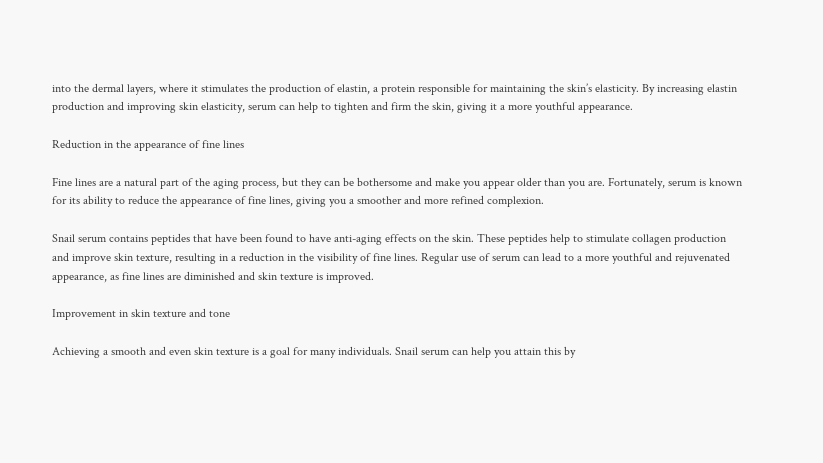into the dermal layers, where it stimulates the production of elastin, a protein responsible for maintaining the skin’s elasticity. By increasing elastin production and improving skin elasticity, serum can help to tighten and firm the skin, giving it a more youthful appearance.

Reduction in the appearance of fine lines

Fine lines are a natural part of the aging process, but they can be bothersome and make you appear older than you are. Fortunately, serum is known for its ability to reduce the appearance of fine lines, giving you a smoother and more refined complexion.

Snail serum contains peptides that have been found to have anti-aging effects on the skin. These peptides help to stimulate collagen production and improve skin texture, resulting in a reduction in the visibility of fine lines. Regular use of serum can lead to a more youthful and rejuvenated appearance, as fine lines are diminished and skin texture is improved.

Improvement in skin texture and tone

Achieving a smooth and even skin texture is a goal for many individuals. Snail serum can help you attain this by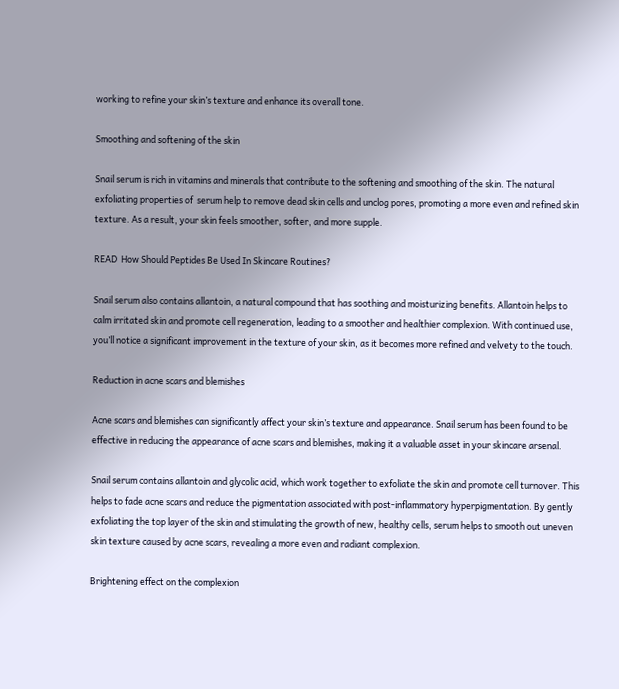working to refine your skin’s texture and enhance its overall tone.

Smoothing and softening of the skin

Snail serum is rich in vitamins and minerals that contribute to the softening and smoothing of the skin. The natural exfoliating properties of  serum help to remove dead skin cells and unclog pores, promoting a more even and refined skin texture. As a result, your skin feels smoother, softer, and more supple.

READ  How Should Peptides Be Used In Skincare Routines?

Snail serum also contains allantoin, a natural compound that has soothing and moisturizing benefits. Allantoin helps to calm irritated skin and promote cell regeneration, leading to a smoother and healthier complexion. With continued use, you’ll notice a significant improvement in the texture of your skin, as it becomes more refined and velvety to the touch.

Reduction in acne scars and blemishes

Acne scars and blemishes can significantly affect your skin’s texture and appearance. Snail serum has been found to be effective in reducing the appearance of acne scars and blemishes, making it a valuable asset in your skincare arsenal.

Snail serum contains allantoin and glycolic acid, which work together to exfoliate the skin and promote cell turnover. This helps to fade acne scars and reduce the pigmentation associated with post-inflammatory hyperpigmentation. By gently exfoliating the top layer of the skin and stimulating the growth of new, healthy cells, serum helps to smooth out uneven skin texture caused by acne scars, revealing a more even and radiant complexion.

Brightening effect on the complexion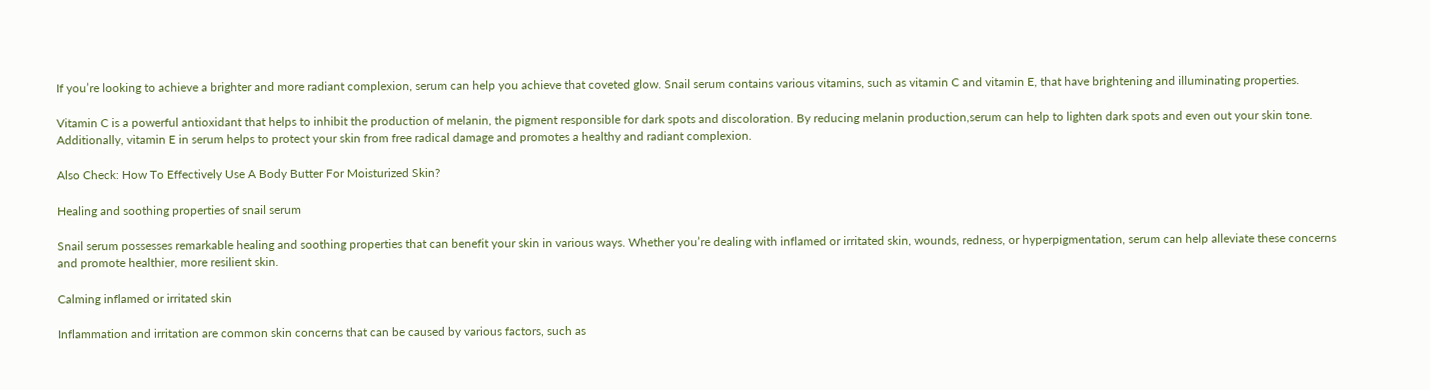If you’re looking to achieve a brighter and more radiant complexion, serum can help you achieve that coveted glow. Snail serum contains various vitamins, such as vitamin C and vitamin E, that have brightening and illuminating properties.

Vitamin C is a powerful antioxidant that helps to inhibit the production of melanin, the pigment responsible for dark spots and discoloration. By reducing melanin production,serum can help to lighten dark spots and even out your skin tone. Additionally, vitamin E in serum helps to protect your skin from free radical damage and promotes a healthy and radiant complexion.

Also Check: How To Effectively Use A Body Butter For Moisturized Skin?

Healing and soothing properties of snail serum

Snail serum possesses remarkable healing and soothing properties that can benefit your skin in various ways. Whether you’re dealing with inflamed or irritated skin, wounds, redness, or hyperpigmentation, serum can help alleviate these concerns and promote healthier, more resilient skin.

Calming inflamed or irritated skin

Inflammation and irritation are common skin concerns that can be caused by various factors, such as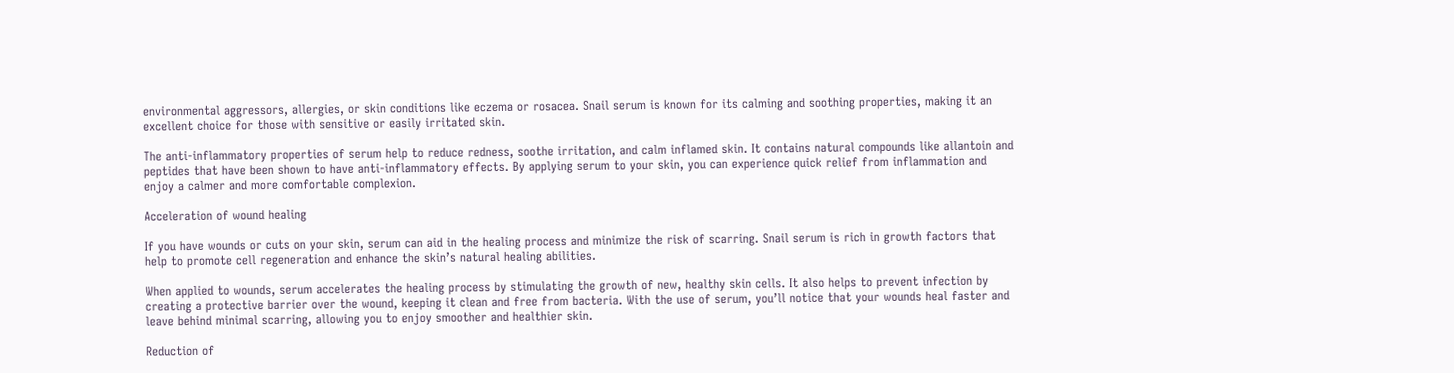environmental aggressors, allergies, or skin conditions like eczema or rosacea. Snail serum is known for its calming and soothing properties, making it an excellent choice for those with sensitive or easily irritated skin.

The anti-inflammatory properties of serum help to reduce redness, soothe irritation, and calm inflamed skin. It contains natural compounds like allantoin and peptides that have been shown to have anti-inflammatory effects. By applying serum to your skin, you can experience quick relief from inflammation and enjoy a calmer and more comfortable complexion.

Acceleration of wound healing

If you have wounds or cuts on your skin, serum can aid in the healing process and minimize the risk of scarring. Snail serum is rich in growth factors that help to promote cell regeneration and enhance the skin’s natural healing abilities.

When applied to wounds, serum accelerates the healing process by stimulating the growth of new, healthy skin cells. It also helps to prevent infection by creating a protective barrier over the wound, keeping it clean and free from bacteria. With the use of serum, you’ll notice that your wounds heal faster and leave behind minimal scarring, allowing you to enjoy smoother and healthier skin.

Reduction of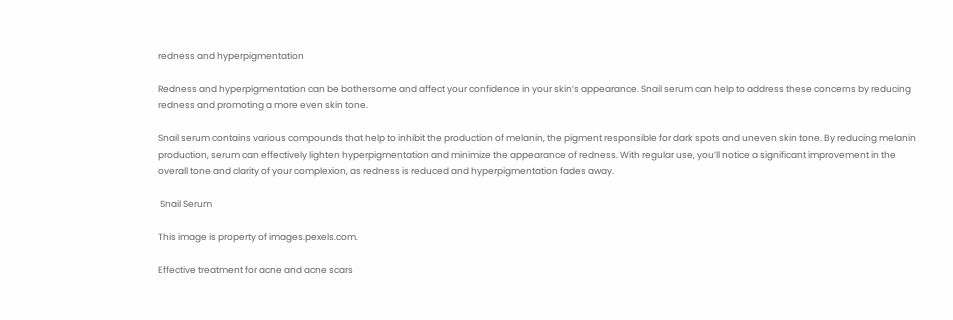redness and hyperpigmentation

Redness and hyperpigmentation can be bothersome and affect your confidence in your skin’s appearance. Snail serum can help to address these concerns by reducing redness and promoting a more even skin tone.

Snail serum contains various compounds that help to inhibit the production of melanin, the pigment responsible for dark spots and uneven skin tone. By reducing melanin production, serum can effectively lighten hyperpigmentation and minimize the appearance of redness. With regular use, you’ll notice a significant improvement in the overall tone and clarity of your complexion, as redness is reduced and hyperpigmentation fades away.

 Snail Serum

This image is property of images.pexels.com.

Effective treatment for acne and acne scars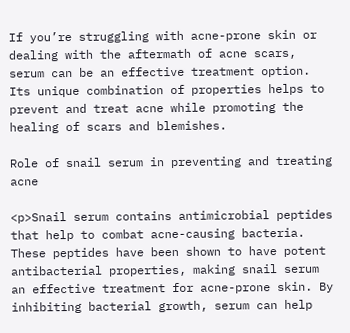If you’re struggling with acne-prone skin or dealing with the aftermath of acne scars, serum can be an effective treatment option. Its unique combination of properties helps to prevent and treat acne while promoting the healing of scars and blemishes.

Role of snail serum in preventing and treating acne

<p>Snail serum contains antimicrobial peptides that help to combat acne-causing bacteria. These peptides have been shown to have potent antibacterial properties, making snail serum an effective treatment for acne-prone skin. By inhibiting bacterial growth, serum can help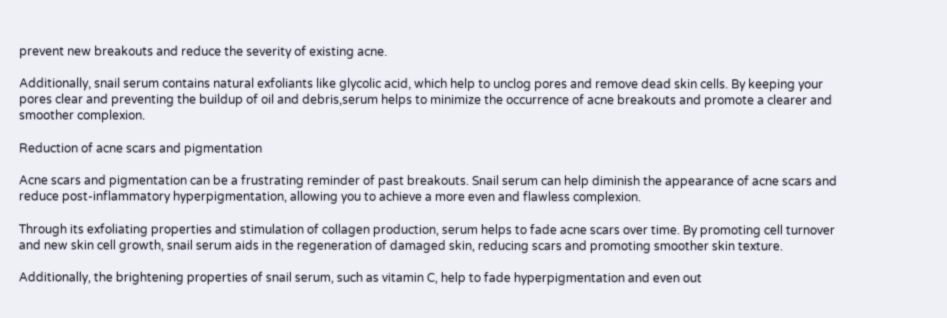prevent new breakouts and reduce the severity of existing acne.

Additionally, snail serum contains natural exfoliants like glycolic acid, which help to unclog pores and remove dead skin cells. By keeping your pores clear and preventing the buildup of oil and debris,serum helps to minimize the occurrence of acne breakouts and promote a clearer and smoother complexion.

Reduction of acne scars and pigmentation

Acne scars and pigmentation can be a frustrating reminder of past breakouts. Snail serum can help diminish the appearance of acne scars and reduce post-inflammatory hyperpigmentation, allowing you to achieve a more even and flawless complexion.

Through its exfoliating properties and stimulation of collagen production, serum helps to fade acne scars over time. By promoting cell turnover and new skin cell growth, snail serum aids in the regeneration of damaged skin, reducing scars and promoting smoother skin texture.

Additionally, the brightening properties of snail serum, such as vitamin C, help to fade hyperpigmentation and even out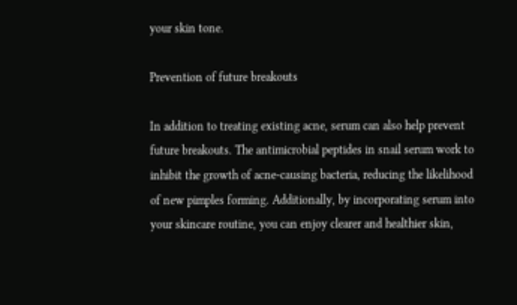your skin tone.

Prevention of future breakouts

In addition to treating existing acne, serum can also help prevent future breakouts. The antimicrobial peptides in snail serum work to inhibit the growth of acne-causing bacteria, reducing the likelihood of new pimples forming. Additionally, by incorporating serum into your skincare routine, you can enjoy clearer and healthier skin,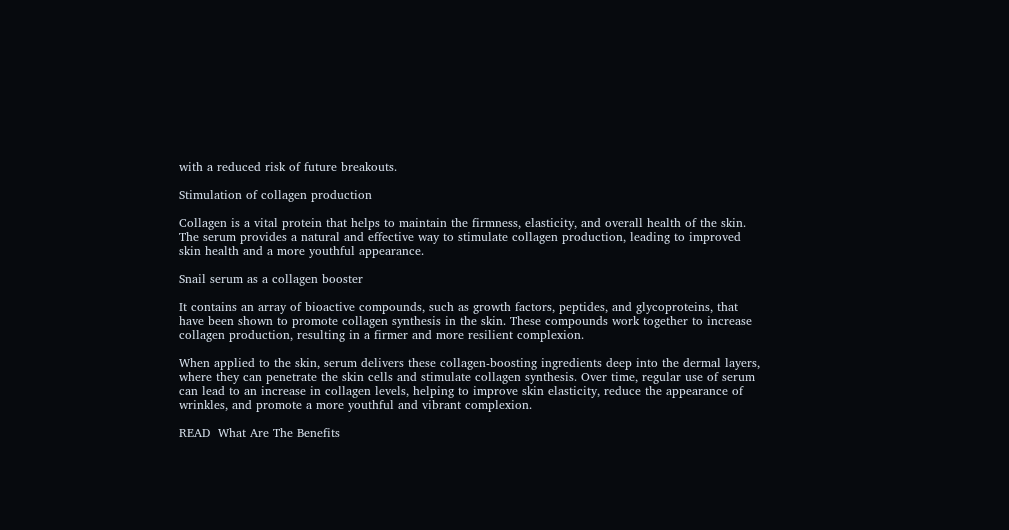with a reduced risk of future breakouts.

Stimulation of collagen production

Collagen is a vital protein that helps to maintain the firmness, elasticity, and overall health of the skin. The serum provides a natural and effective way to stimulate collagen production, leading to improved skin health and a more youthful appearance.

Snail serum as a collagen booster

It contains an array of bioactive compounds, such as growth factors, peptides, and glycoproteins, that have been shown to promote collagen synthesis in the skin. These compounds work together to increase collagen production, resulting in a firmer and more resilient complexion.

When applied to the skin, serum delivers these collagen-boosting ingredients deep into the dermal layers, where they can penetrate the skin cells and stimulate collagen synthesis. Over time, regular use of serum can lead to an increase in collagen levels, helping to improve skin elasticity, reduce the appearance of wrinkles, and promote a more youthful and vibrant complexion.

READ  What Are The Benefits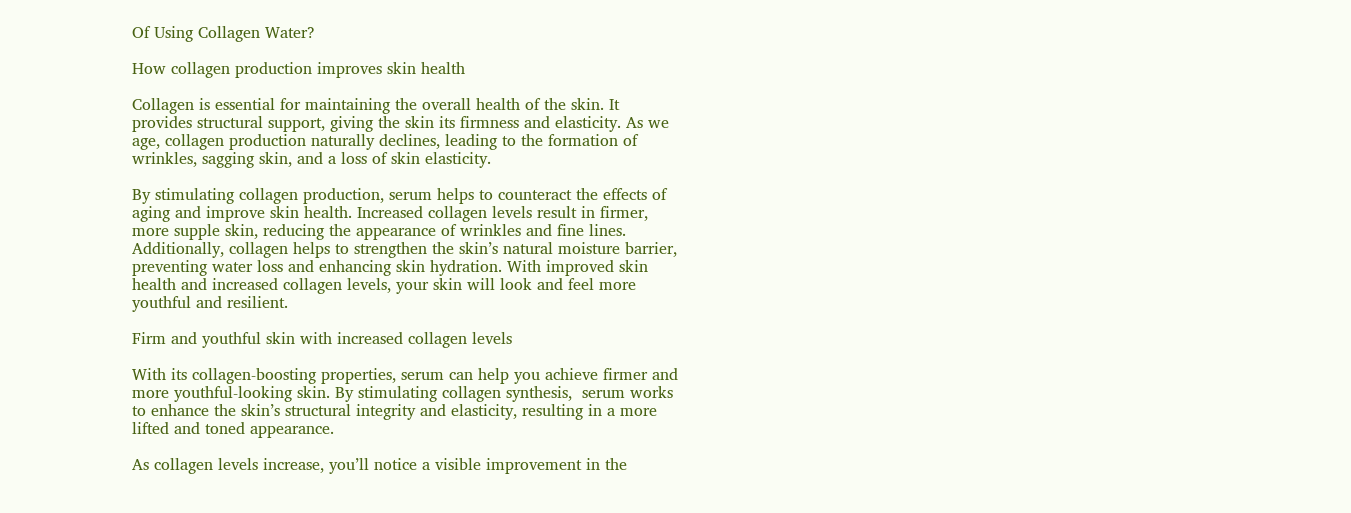Of Using Collagen Water?

How collagen production improves skin health

Collagen is essential for maintaining the overall health of the skin. It provides structural support, giving the skin its firmness and elasticity. As we age, collagen production naturally declines, leading to the formation of wrinkles, sagging skin, and a loss of skin elasticity.

By stimulating collagen production, serum helps to counteract the effects of aging and improve skin health. Increased collagen levels result in firmer, more supple skin, reducing the appearance of wrinkles and fine lines. Additionally, collagen helps to strengthen the skin’s natural moisture barrier, preventing water loss and enhancing skin hydration. With improved skin health and increased collagen levels, your skin will look and feel more youthful and resilient.

Firm and youthful skin with increased collagen levels

With its collagen-boosting properties, serum can help you achieve firmer and more youthful-looking skin. By stimulating collagen synthesis,  serum works to enhance the skin’s structural integrity and elasticity, resulting in a more lifted and toned appearance.

As collagen levels increase, you’ll notice a visible improvement in the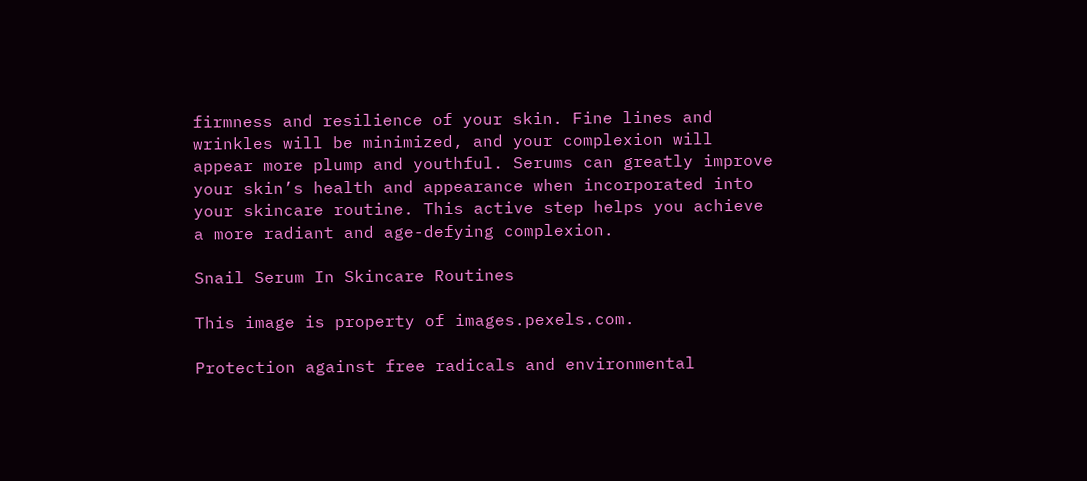firmness and resilience of your skin. Fine lines and wrinkles will be minimized, and your complexion will appear more plump and youthful. Serums can greatly improve your skin’s health and appearance when incorporated into your skincare routine. This active step helps you achieve a more radiant and age-defying complexion.

Snail Serum In Skincare Routines

This image is property of images.pexels.com.

Protection against free radicals and environmental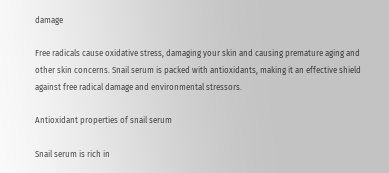damage

Free radicals cause oxidative stress, damaging your skin and causing premature aging and other skin concerns. Snail serum is packed with antioxidants, making it an effective shield against free radical damage and environmental stressors.

Antioxidant properties of snail serum

Snail serum is rich in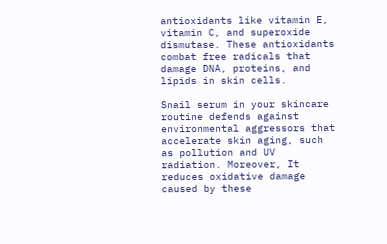antioxidants like vitamin E, vitamin C, and superoxide dismutase. These antioxidants combat free radicals that damage DNA, proteins, and lipids in skin cells.

Snail serum in your skincare routine defends against environmental aggressors that accelerate skin aging, such as pollution and UV radiation. Moreover, It reduces oxidative damage caused by these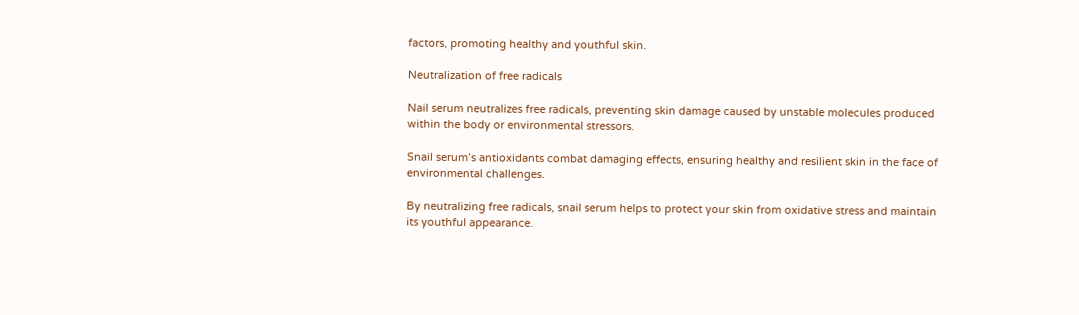factors, promoting healthy and youthful skin.

Neutralization of free radicals

Nail serum neutralizes free radicals, preventing skin damage caused by unstable molecules produced within the body or environmental stressors.

Snail serum’s antioxidants combat damaging effects, ensuring healthy and resilient skin in the face of environmental challenges.

By neutralizing free radicals, snail serum helps to protect your skin from oxidative stress and maintain its youthful appearance.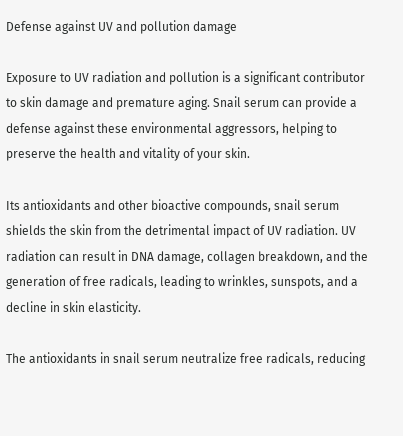Defense against UV and pollution damage

Exposure to UV radiation and pollution is a significant contributor to skin damage and premature aging. Snail serum can provide a defense against these environmental aggressors, helping to preserve the health and vitality of your skin.

Its antioxidants and other bioactive compounds, snail serum shields the skin from the detrimental impact of UV radiation. UV radiation can result in DNA damage, collagen breakdown, and the generation of free radicals, leading to wrinkles, sunspots, and a decline in skin elasticity.

The antioxidants in snail serum neutralize free radicals, reducing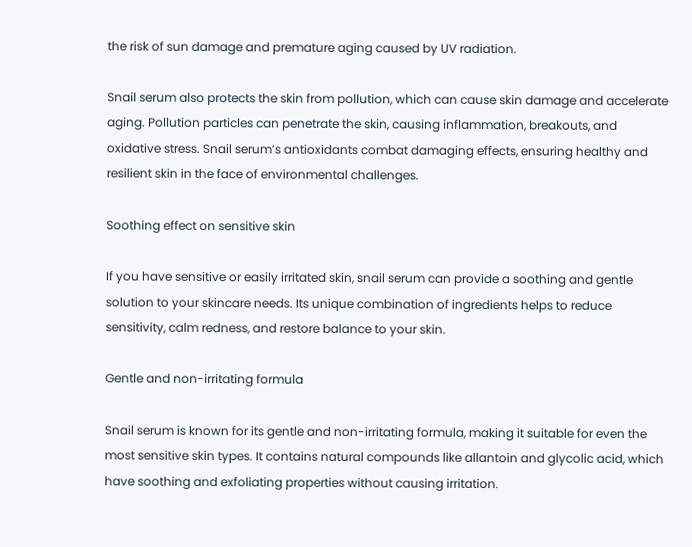the risk of sun damage and premature aging caused by UV radiation.

Snail serum also protects the skin from pollution, which can cause skin damage and accelerate aging. Pollution particles can penetrate the skin, causing inflammation, breakouts, and oxidative stress. Snail serum’s antioxidants combat damaging effects, ensuring healthy and resilient skin in the face of environmental challenges.

Soothing effect on sensitive skin

If you have sensitive or easily irritated skin, snail serum can provide a soothing and gentle solution to your skincare needs. Its unique combination of ingredients helps to reduce sensitivity, calm redness, and restore balance to your skin.

Gentle and non-irritating formula

Snail serum is known for its gentle and non-irritating formula, making it suitable for even the most sensitive skin types. It contains natural compounds like allantoin and glycolic acid, which have soothing and exfoliating properties without causing irritation.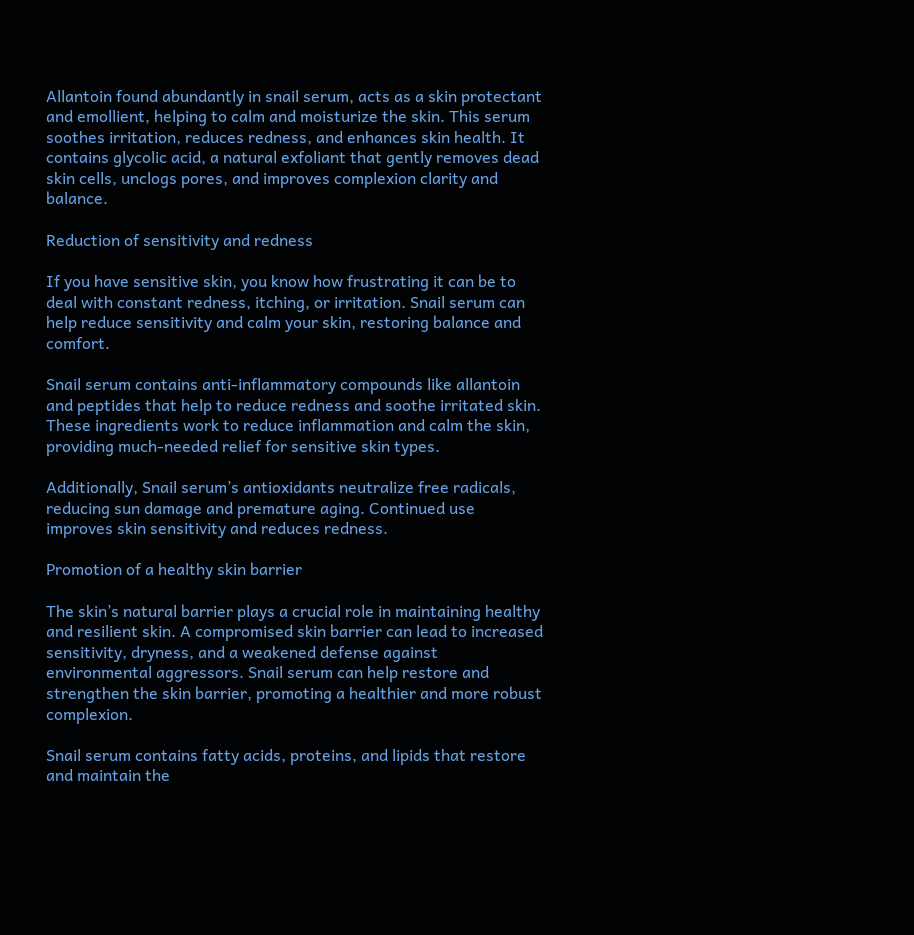Allantoin found abundantly in snail serum, acts as a skin protectant and emollient, helping to calm and moisturize the skin. This serum soothes irritation, reduces redness, and enhances skin health. It contains glycolic acid, a natural exfoliant that gently removes dead skin cells, unclogs pores, and improves complexion clarity and balance.

Reduction of sensitivity and redness

If you have sensitive skin, you know how frustrating it can be to deal with constant redness, itching, or irritation. Snail serum can help reduce sensitivity and calm your skin, restoring balance and comfort.

Snail serum contains anti-inflammatory compounds like allantoin and peptides that help to reduce redness and soothe irritated skin. These ingredients work to reduce inflammation and calm the skin, providing much-needed relief for sensitive skin types.

Additionally, Snail serum’s antioxidants neutralize free radicals, reducing sun damage and premature aging. Continued use improves skin sensitivity and reduces redness.

Promotion of a healthy skin barrier

The skin’s natural barrier plays a crucial role in maintaining healthy and resilient skin. A compromised skin barrier can lead to increased sensitivity, dryness, and a weakened defense against environmental aggressors. Snail serum can help restore and strengthen the skin barrier, promoting a healthier and more robust complexion.

Snail serum contains fatty acids, proteins, and lipids that restore and maintain the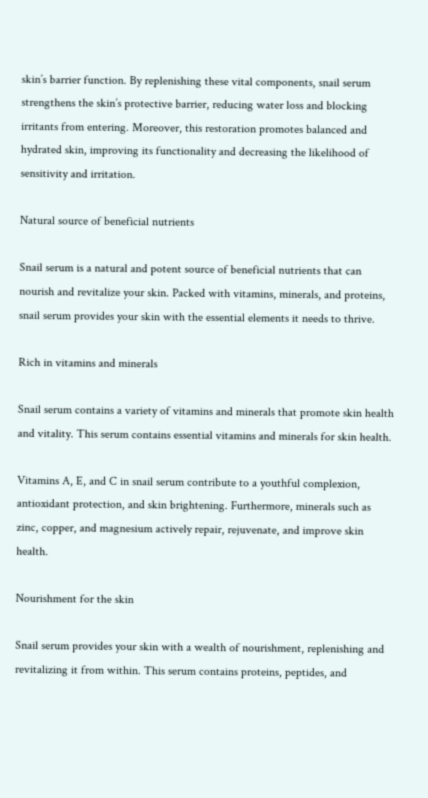skin’s barrier function. By replenishing these vital components, snail serum strengthens the skin’s protective barrier, reducing water loss and blocking irritants from entering. Moreover, this restoration promotes balanced and hydrated skin, improving its functionality and decreasing the likelihood of sensitivity and irritation.

Natural source of beneficial nutrients

Snail serum is a natural and potent source of beneficial nutrients that can nourish and revitalize your skin. Packed with vitamins, minerals, and proteins, snail serum provides your skin with the essential elements it needs to thrive.

Rich in vitamins and minerals

Snail serum contains a variety of vitamins and minerals that promote skin health and vitality. This serum contains essential vitamins and minerals for skin health.

Vitamins A, E, and C in snail serum contribute to a youthful complexion, antioxidant protection, and skin brightening. Furthermore, minerals such as zinc, copper, and magnesium actively repair, rejuvenate, and improve skin health.

Nourishment for the skin

Snail serum provides your skin with a wealth of nourishment, replenishing and revitalizing it from within. This serum contains proteins, peptides, and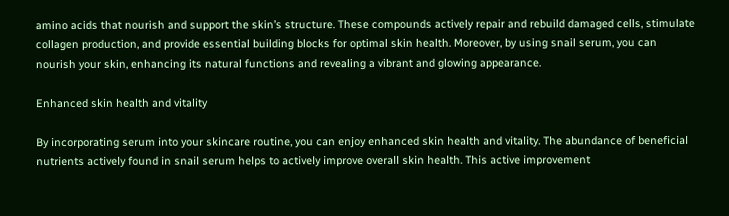amino acids that nourish and support the skin’s structure. These compounds actively repair and rebuild damaged cells, stimulate collagen production, and provide essential building blocks for optimal skin health. Moreover, by using snail serum, you can nourish your skin, enhancing its natural functions and revealing a vibrant and glowing appearance.

Enhanced skin health and vitality

By incorporating serum into your skincare routine, you can enjoy enhanced skin health and vitality. The abundance of beneficial nutrients actively found in snail serum helps to actively improve overall skin health. This active improvement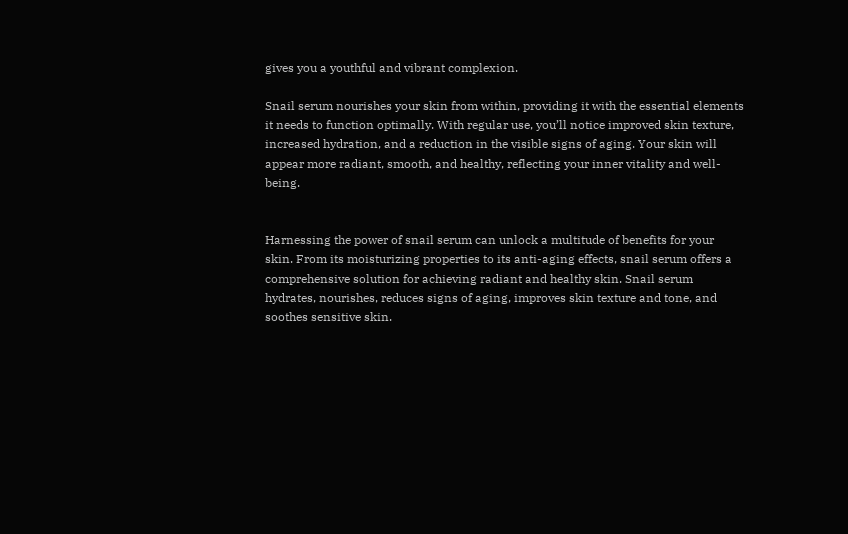gives you a youthful and vibrant complexion.

Snail serum nourishes your skin from within, providing it with the essential elements it needs to function optimally. With regular use, you’ll notice improved skin texture, increased hydration, and a reduction in the visible signs of aging. Your skin will appear more radiant, smooth, and healthy, reflecting your inner vitality and well-being.


Harnessing the power of snail serum can unlock a multitude of benefits for your skin. From its moisturizing properties to its anti-aging effects, snail serum offers a comprehensive solution for achieving radiant and healthy skin. Snail serum hydrates, nourishes, reduces signs of aging, improves skin texture and tone, and soothes sensitive skin.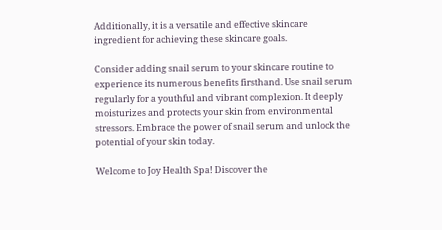Additionally, it is a versatile and effective skincare ingredient for achieving these skincare goals.

Consider adding snail serum to your skincare routine to experience its numerous benefits firsthand. Use snail serum regularly for a youthful and vibrant complexion. It deeply moisturizes and protects your skin from environmental stressors. Embrace the power of snail serum and unlock the potential of your skin today.

Welcome to Joy Health Spa! Discover the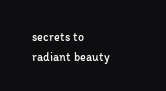secrets to radiant beauty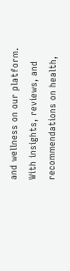and wellness on our platform. With insights, reviews, and recommendations on health,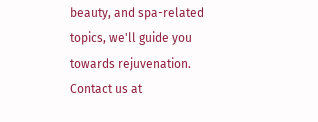beauty, and spa-related topics, we'll guide you towards rejuvenation. Contact us at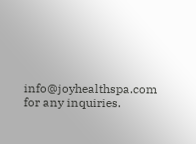info@joyhealthspa.com for any inquiries.